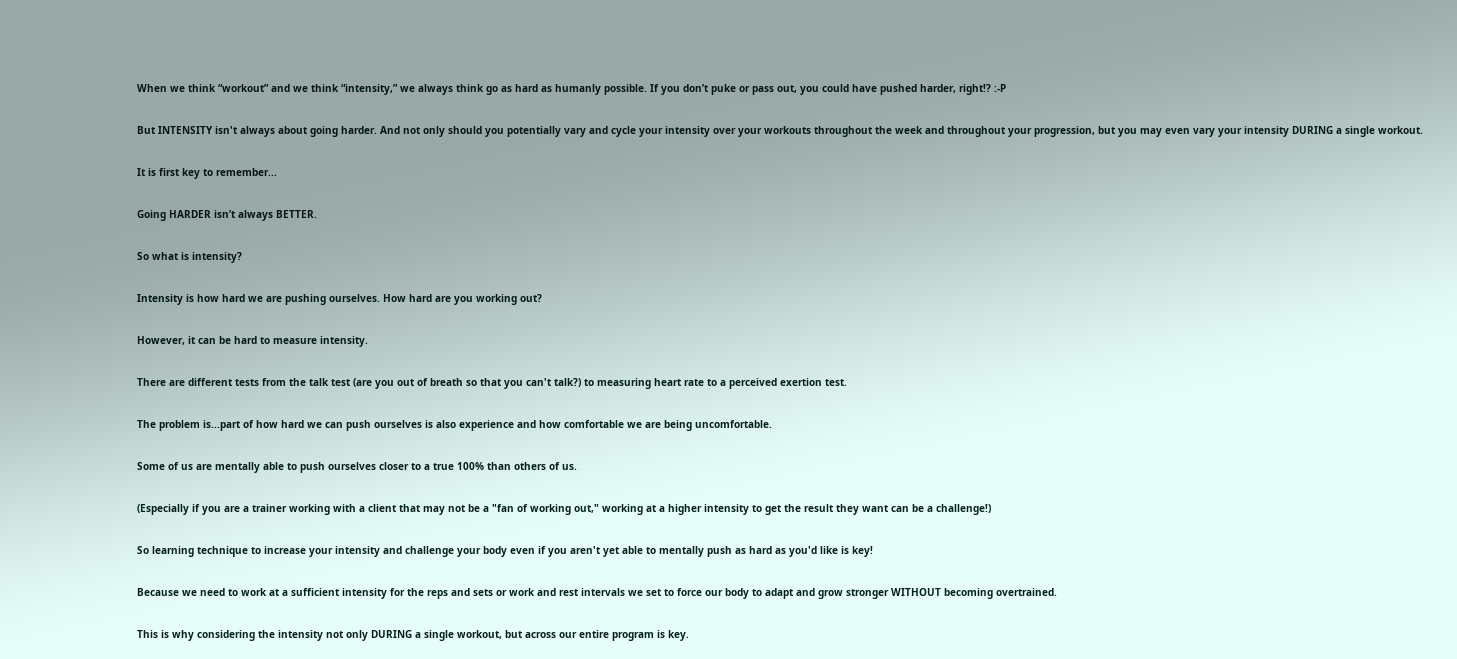When we think “workout” and we think “intensity,” we always think go as hard as humanly possible. If you don’t puke or pass out, you could have pushed harder, right!? :-P

But INTENSITY isn't always about going harder. And not only should you potentially vary and cycle your intensity over your workouts throughout the week and throughout your progression, but you may even vary your intensity DURING a single workout.

It is first key to remember...

Going HARDER isn’t always BETTER.

So what is intensity?

Intensity is how hard we are pushing ourselves. How hard are you working out?

However, it can be hard to measure intensity.

There are different tests from the talk test (are you out of breath so that you can't talk?) to measuring heart rate to a perceived exertion test.

The problem is...part of how hard we can push ourselves is also experience and how comfortable we are being uncomfortable.

Some of us are mentally able to push ourselves closer to a true 100% than others of us.

(Especially if you are a trainer working with a client that may not be a "fan of working out," working at a higher intensity to get the result they want can be a challenge!)

So learning technique to increase your intensity and challenge your body even if you aren't yet able to mentally push as hard as you'd like is key!

Because we need to work at a sufficient intensity for the reps and sets or work and rest intervals we set to force our body to adapt and grow stronger WITHOUT becoming overtrained.

This is why considering the intensity not only DURING a single workout, but across our entire program is key.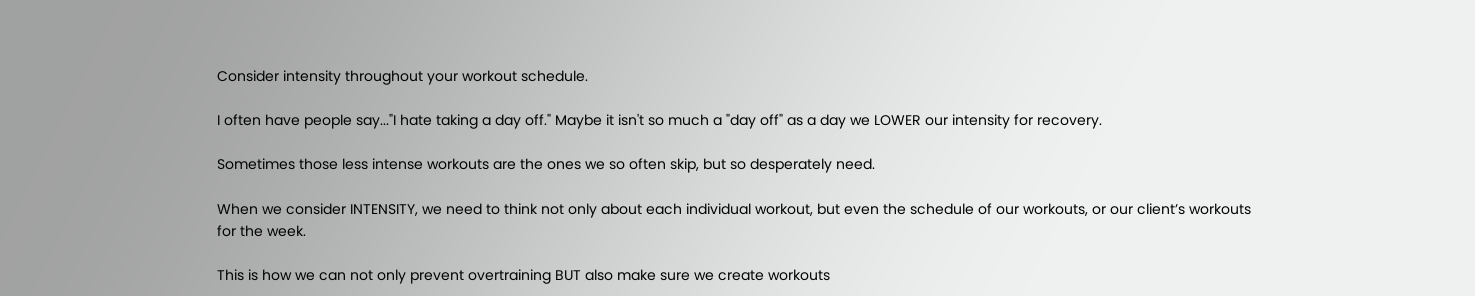Consider intensity throughout your workout schedule.

I often have people say..."I hate taking a day off." Maybe it isn't so much a "day off" as a day we LOWER our intensity for recovery.

Sometimes those less intense workouts are the ones we so often skip, but so desperately need.

When we consider INTENSITY, we need to think not only about each individual workout, but even the schedule of our workouts, or our client’s workouts for the week.

This is how we can not only prevent overtraining BUT also make sure we create workouts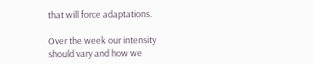that will force adaptations.

Over the week our intensity should vary and how we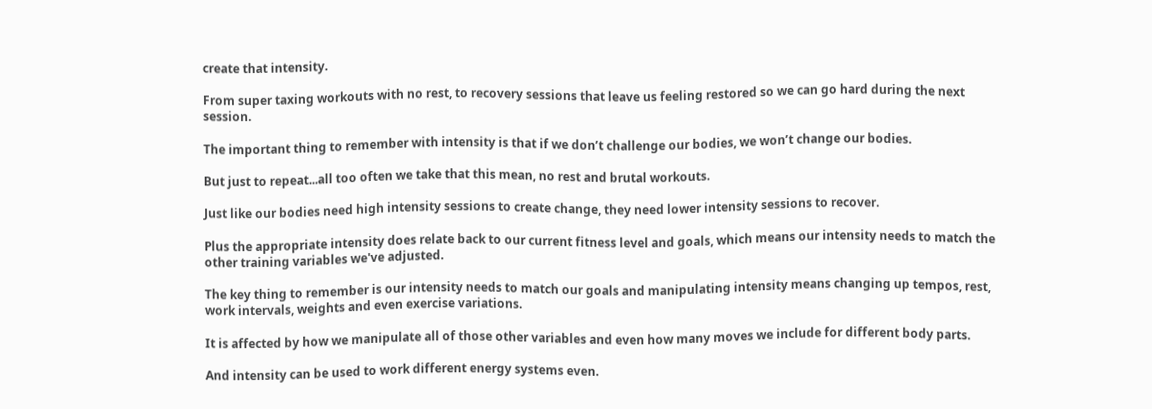create that intensity.

From super taxing workouts with no rest, to recovery sessions that leave us feeling restored so we can go hard during the next session.

The important thing to remember with intensity is that if we don’t challenge our bodies, we won’t change our bodies.

But just to repeat...all too often we take that this mean, no rest and brutal workouts.

Just like our bodies need high intensity sessions to create change, they need lower intensity sessions to recover.

Plus the appropriate intensity does relate back to our current fitness level and goals, which means our intensity needs to match the other training variables we've adjusted.

The key thing to remember is our intensity needs to match our goals and manipulating intensity means changing up tempos, rest, work intervals, weights and even exercise variations.

It is affected by how we manipulate all of those other variables and even how many moves we include for different body parts.

And intensity can be used to work different energy systems even.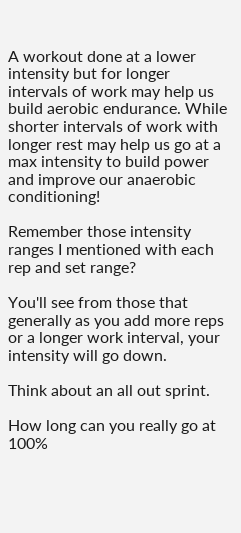A workout done at a lower intensity but for longer intervals of work may help us build aerobic endurance. While shorter intervals of work with longer rest may help us go at a max intensity to build power and improve our anaerobic conditioning!

Remember those intensity ranges I mentioned with each rep and set range?

You'll see from those that generally as you add more reps or a longer work interval, your intensity will go down.

Think about an all out sprint.

How long can you really go at 100%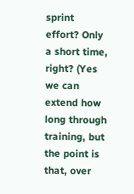sprint effort? Only a short time, right? (Yes we can extend how long through training, but the point is that, over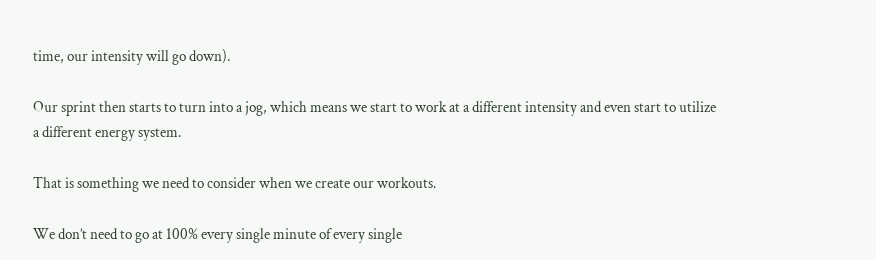time, our intensity will go down).

Our sprint then starts to turn into a jog, which means we start to work at a different intensity and even start to utilize a different energy system.

That is something we need to consider when we create our workouts.

We don’t need to go at 100% every single minute of every single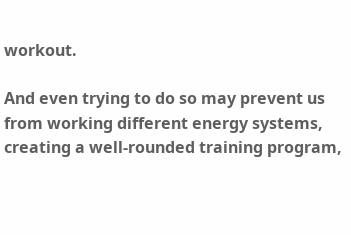workout.

And even trying to do so may prevent us from working different energy systems, creating a well-rounded training program,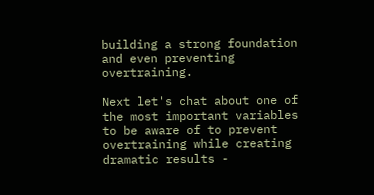building a strong foundation and even preventing overtraining.

Next let's chat about one of the most important variables to be aware of to prevent overtraining while creating dramatic results -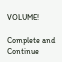VOLUME!

Complete and Continue